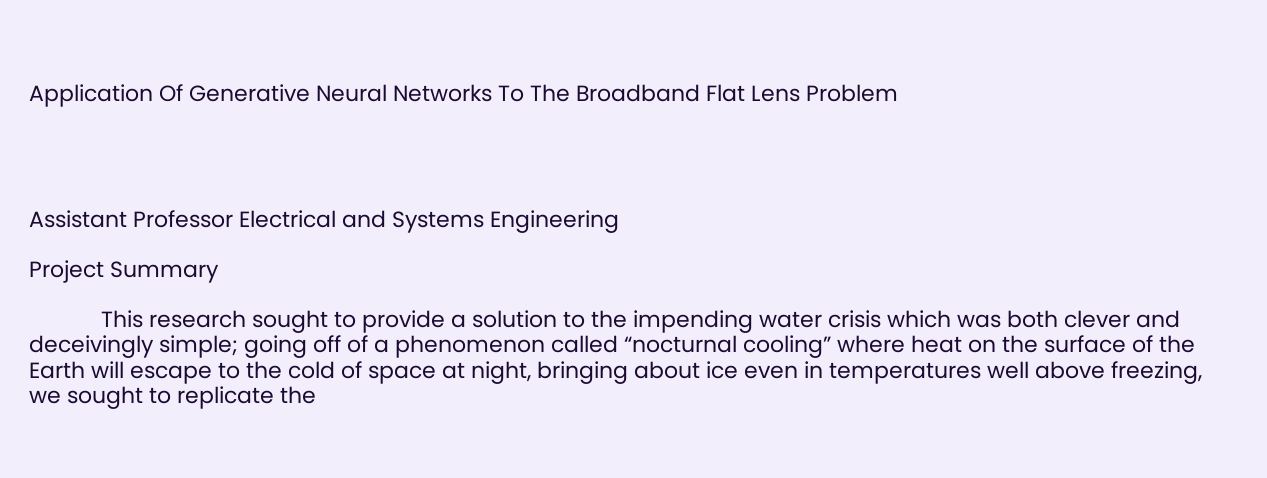Application Of Generative Neural Networks To The Broadband Flat Lens Problem




Assistant Professor Electrical and Systems Engineering

Project Summary

            This research sought to provide a solution to the impending water crisis which was both clever and deceivingly simple; going off of a phenomenon called “nocturnal cooling” where heat on the surface of the Earth will escape to the cold of space at night, bringing about ice even in temperatures well above freezing, we sought to replicate the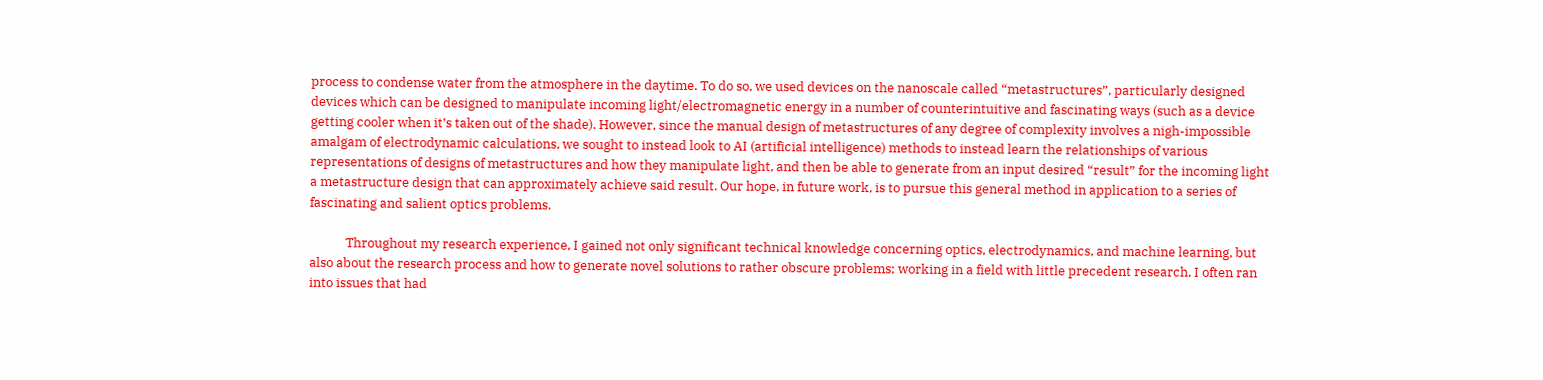process to condense water from the atmosphere in the daytime. To do so, we used devices on the nanoscale called “metastructures”, particularly designed devices which can be designed to manipulate incoming light/electromagnetic energy in a number of counterintuitive and fascinating ways (such as a device getting cooler when it’s taken out of the shade). However, since the manual design of metastructures of any degree of complexity involves a nigh-impossible amalgam of electrodynamic calculations, we sought to instead look to AI (artificial intelligence) methods to instead learn the relationships of various representations of designs of metastructures and how they manipulate light, and then be able to generate from an input desired “result” for the incoming light a metastructure design that can approximately achieve said result. Our hope, in future work, is to pursue this general method in application to a series of fascinating and salient optics problems.

            Throughout my research experience, I gained not only significant technical knowledge concerning optics, electrodynamics, and machine learning, but also about the research process and how to generate novel solutions to rather obscure problems; working in a field with little precedent research, I often ran into issues that had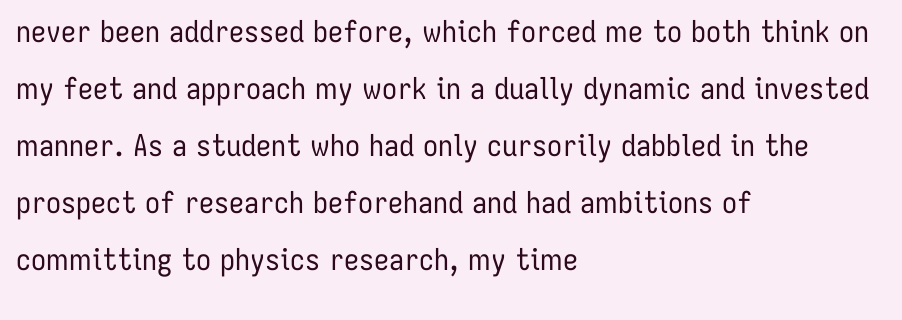never been addressed before, which forced me to both think on my feet and approach my work in a dually dynamic and invested manner. As a student who had only cursorily dabbled in the prospect of research beforehand and had ambitions of committing to physics research, my time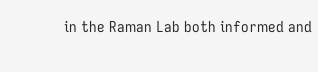in the Raman Lab both informed and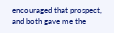encouraged that prospect, and both gave me the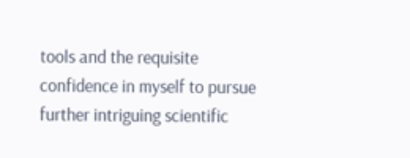tools and the requisite confidence in myself to pursue further intriguing scientific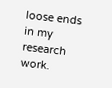loose ends in my research work.